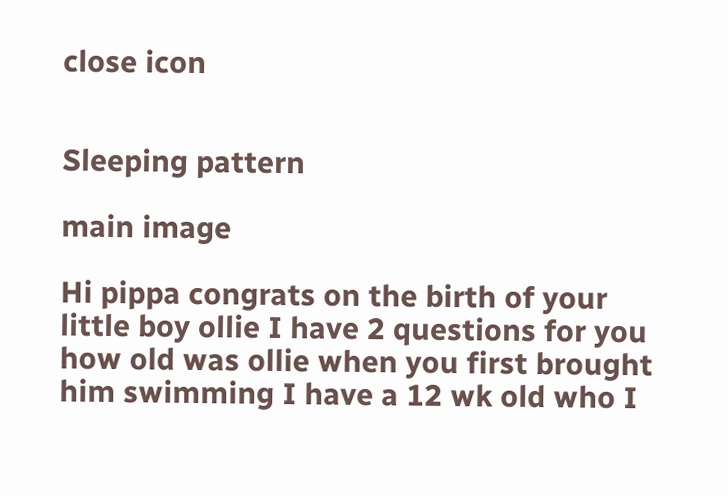close icon


Sleeping pattern

main image

Hi pippa congrats on the birth of your little boy ollie I have 2 questions for you how old was ollie when you first brought him swimming I have a 12 wk old who I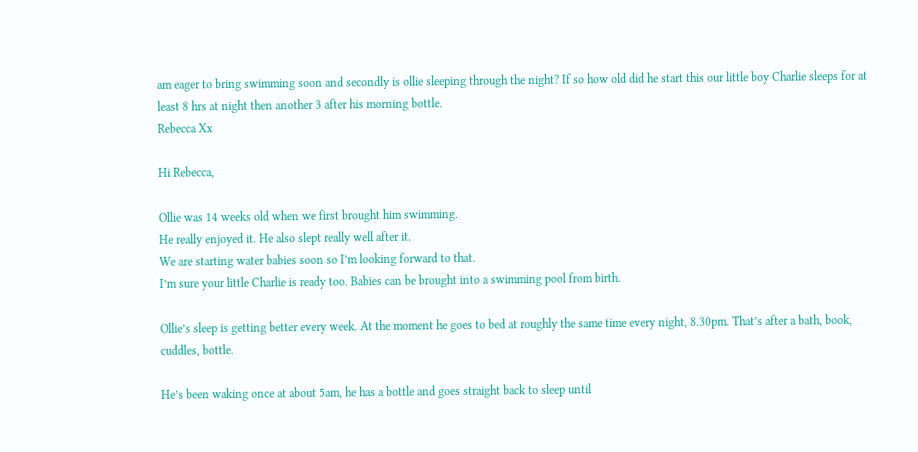am eager to bring swimming soon and secondly is ollie sleeping through the night? If so how old did he start this our little boy Charlie sleeps for at least 8 hrs at night then another 3 after his morning bottle.
Rebecca Xx

Hi Rebecca,

Ollie was 14 weeks old when we first brought him swimming.
He really enjoyed it. He also slept really well after it.
We are starting water babies soon so I’m looking forward to that.
I’m sure your little Charlie is ready too. Babies can be brought into a swimming pool from birth.

Ollie’s sleep is getting better every week. At the moment he goes to bed at roughly the same time every night, 8.30pm. That’s after a bath, book, cuddles, bottle.

He’s been waking once at about 5am, he has a bottle and goes straight back to sleep until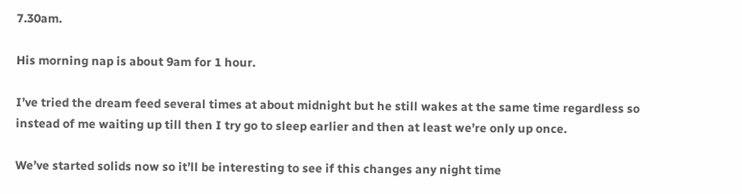7.30am.

His morning nap is about 9am for 1 hour.

I’ve tried the dream feed several times at about midnight but he still wakes at the same time regardless so instead of me waiting up till then I try go to sleep earlier and then at least we’re only up once.

We’ve started solids now so it’ll be interesting to see if this changes any night time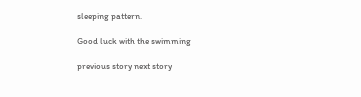sleeping pattern.

Good luck with the swimming

previous story next story